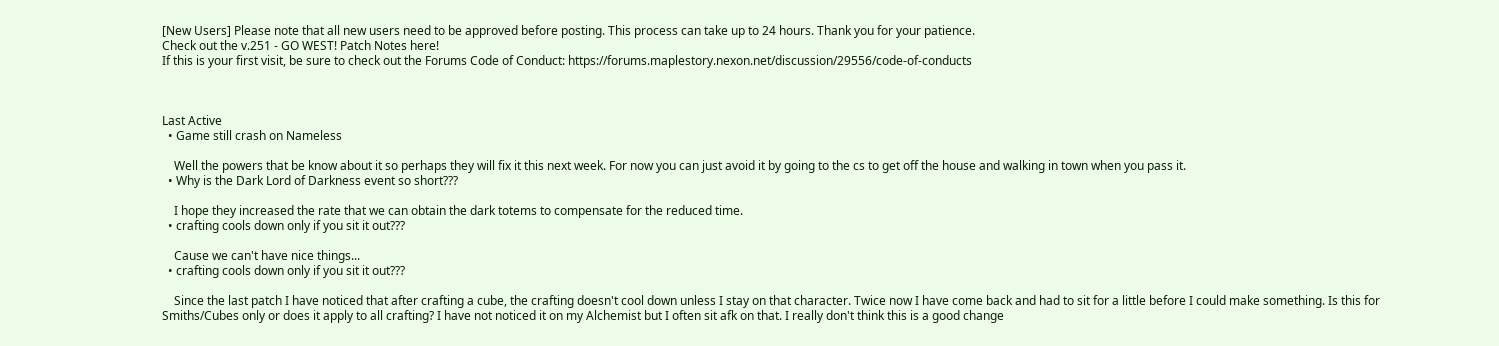[New Users] Please note that all new users need to be approved before posting. This process can take up to 24 hours. Thank you for your patience.
Check out the v.251 - GO WEST! Patch Notes here!
If this is your first visit, be sure to check out the Forums Code of Conduct: https://forums.maplestory.nexon.net/discussion/29556/code-of-conducts



Last Active
  • Game still crash on Nameless

    Well the powers that be know about it so perhaps they will fix it this next week. For now you can just avoid it by going to the cs to get off the house and walking in town when you pass it.
  • Why is the Dark Lord of Darkness event so short???

    I hope they increased the rate that we can obtain the dark totems to compensate for the reduced time.
  • crafting cools down only if you sit it out???

    Cause we can't have nice things...
  • crafting cools down only if you sit it out???

    Since the last patch I have noticed that after crafting a cube, the crafting doesn't cool down unless I stay on that character. Twice now I have come back and had to sit for a little before I could make something. Is this for Smiths/Cubes only or does it apply to all crafting? I have not noticed it on my Alchemist but I often sit afk on that. I really don't think this is a good change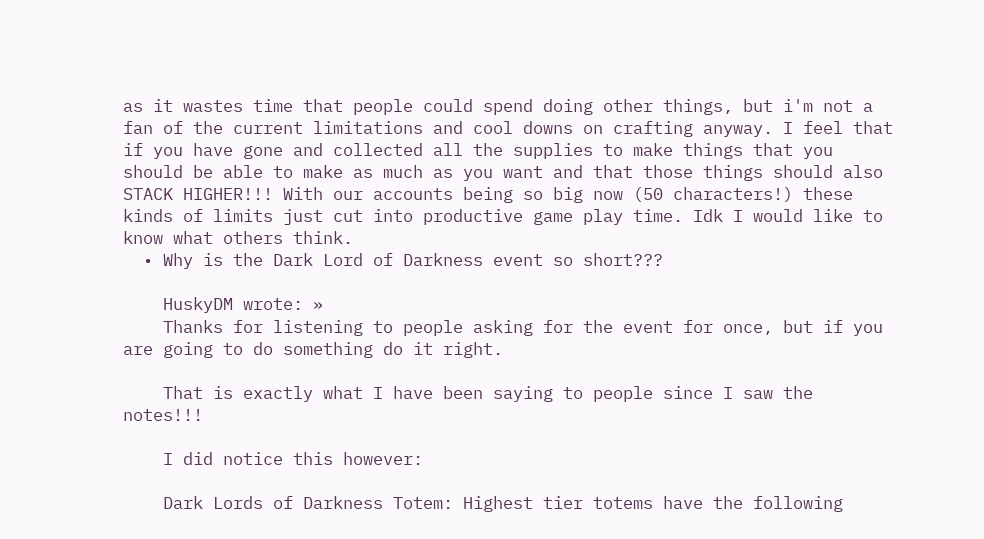as it wastes time that people could spend doing other things, but i'm not a fan of the current limitations and cool downs on crafting anyway. I feel that if you have gone and collected all the supplies to make things that you should be able to make as much as you want and that those things should also STACK HIGHER!!! With our accounts being so big now (50 characters!) these kinds of limits just cut into productive game play time. Idk I would like to know what others think.
  • Why is the Dark Lord of Darkness event so short???

    HuskyDM wrote: »
    Thanks for listening to people asking for the event for once, but if you are going to do something do it right.

    That is exactly what I have been saying to people since I saw the notes!!!

    I did notice this however:

    Dark Lords of Darkness Totem: Highest tier totems have the following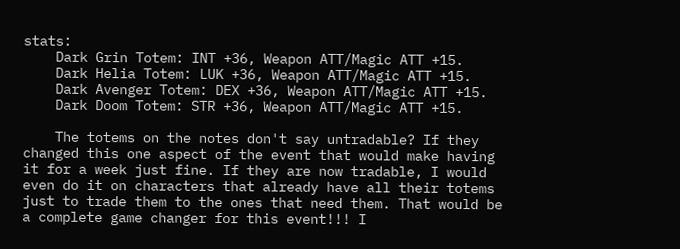stats:
    Dark Grin Totem: INT +36, Weapon ATT/Magic ATT +15.
    Dark Helia Totem: LUK +36, Weapon ATT/Magic ATT +15.
    Dark Avenger Totem: DEX +36, Weapon ATT/Magic ATT +15.
    Dark Doom Totem: STR +36, Weapon ATT/Magic ATT +15.

    The totems on the notes don't say untradable? If they changed this one aspect of the event that would make having it for a week just fine. If they are now tradable, I would even do it on characters that already have all their totems just to trade them to the ones that need them. That would be a complete game changer for this event!!! I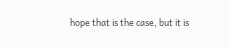hope that is the case, but it is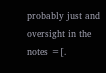probably just and oversight in the notes =[.